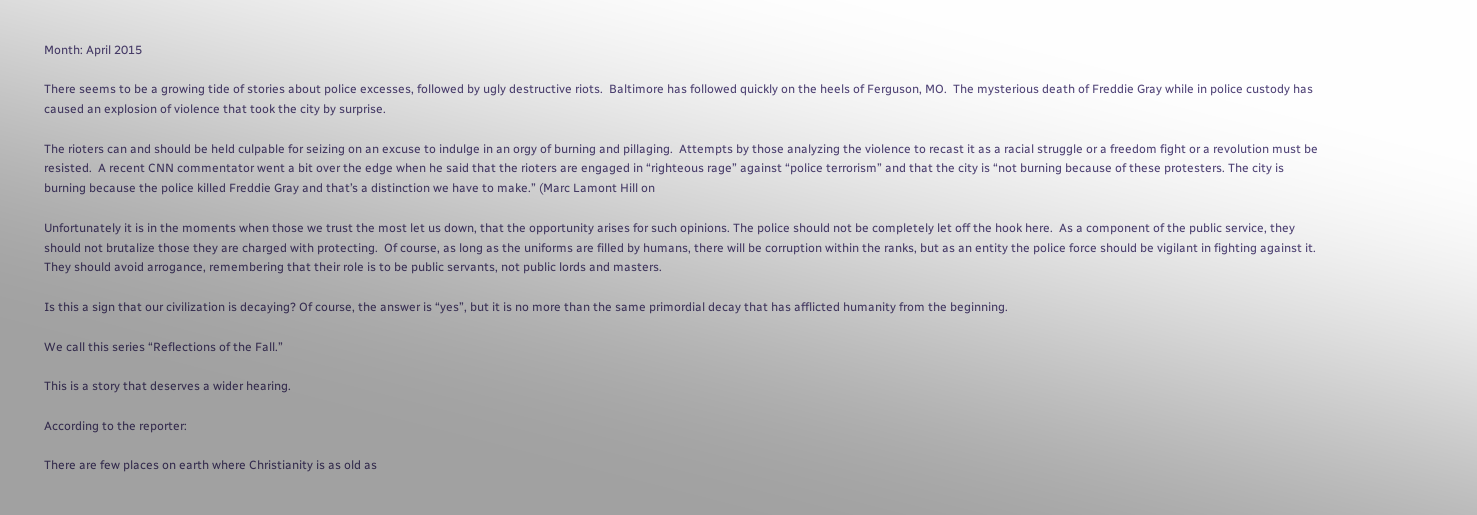Month: April 2015

There seems to be a growing tide of stories about police excesses, followed by ugly destructive riots.  Baltimore has followed quickly on the heels of Ferguson, MO.  The mysterious death of Freddie Gray while in police custody has caused an explosion of violence that took the city by surprise.

The rioters can and should be held culpable for seizing on an excuse to indulge in an orgy of burning and pillaging.  Attempts by those analyzing the violence to recast it as a racial struggle or a freedom fight or a revolution must be resisted.  A recent CNN commentator went a bit over the edge when he said that the rioters are engaged in “righteous rage” against “police terrorism” and that the city is “not burning because of these protesters. The city is burning because the police killed Freddie Gray and that’s a distinction we have to make.” (Marc Lamont Hill on

Unfortunately it is in the moments when those we trust the most let us down, that the opportunity arises for such opinions. The police should not be completely let off the hook here.  As a component of the public service, they should not brutalize those they are charged with protecting.  Of course, as long as the uniforms are filled by humans, there will be corruption within the ranks, but as an entity the police force should be vigilant in fighting against it.  They should avoid arrogance, remembering that their role is to be public servants, not public lords and masters.

Is this a sign that our civilization is decaying? Of course, the answer is “yes”, but it is no more than the same primordial decay that has afflicted humanity from the beginning.

We call this series “Reflections of the Fall.”

This is a story that deserves a wider hearing.

According to the reporter:

There are few places on earth where Christianity is as old as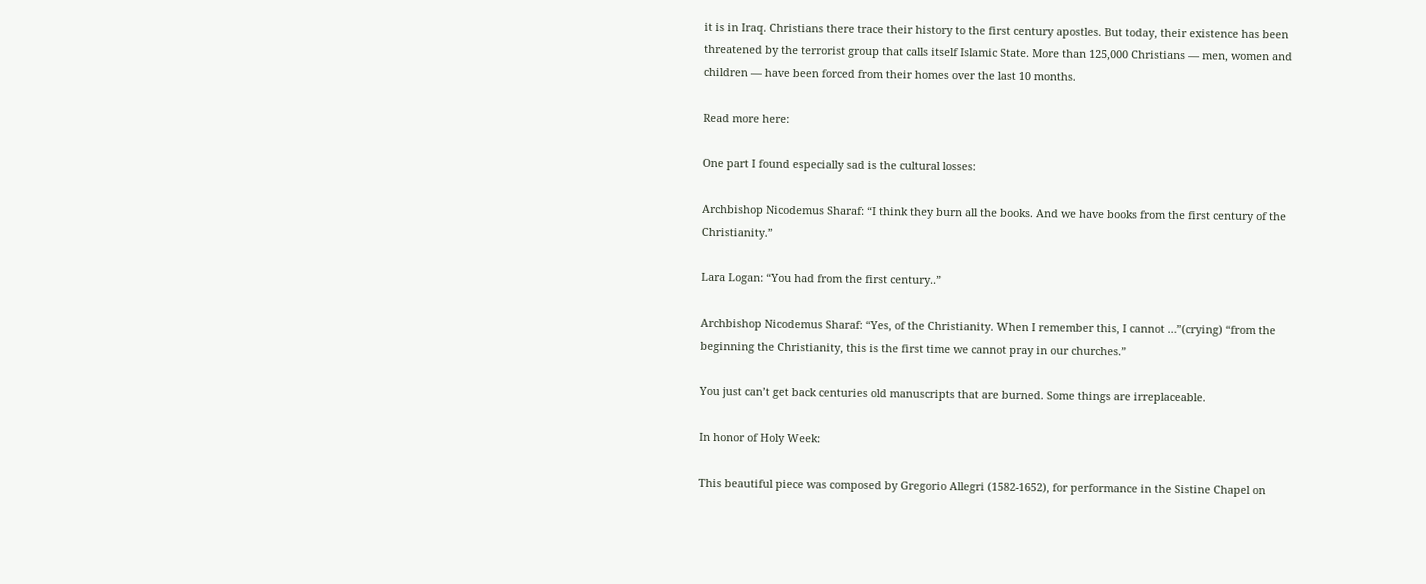it is in Iraq. Christians there trace their history to the first century apostles. But today, their existence has been threatened by the terrorist group that calls itself Islamic State. More than 125,000 Christians — men, women and children — have been forced from their homes over the last 10 months.

Read more here:

One part I found especially sad is the cultural losses:

Archbishop Nicodemus Sharaf: “I think they burn all the books. And we have books from the first century of the Christianity.”

Lara Logan: “You had from the first century..”

Archbishop Nicodemus Sharaf: “Yes, of the Christianity. When I remember this, I cannot …”(crying) “from the beginning the Christianity, this is the first time we cannot pray in our churches.”

You just can’t get back centuries old manuscripts that are burned. Some things are irreplaceable.

In honor of Holy Week:

This beautiful piece was composed by Gregorio Allegri (1582-1652), for performance in the Sistine Chapel on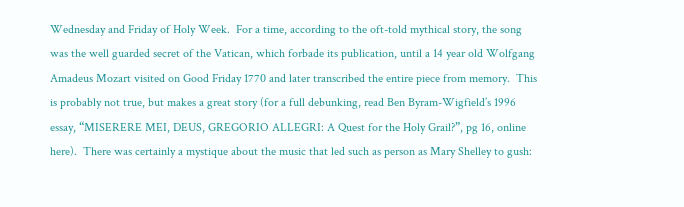Wednesday and Friday of Holy Week.  For a time, according to the oft-told mythical story, the song was the well guarded secret of the Vatican, which forbade its publication, until a 14 year old Wolfgang Amadeus Mozart visited on Good Friday 1770 and later transcribed the entire piece from memory.  This is probably not true, but makes a great story (for a full debunking, read Ben Byram-Wigfield’s 1996 essay, “MISERERE MEI, DEUS, GREGORIO ALLEGRI: A Quest for the Holy Grail?”, pg 16, online here).  There was certainly a mystique about the music that led such as person as Mary Shelley to gush: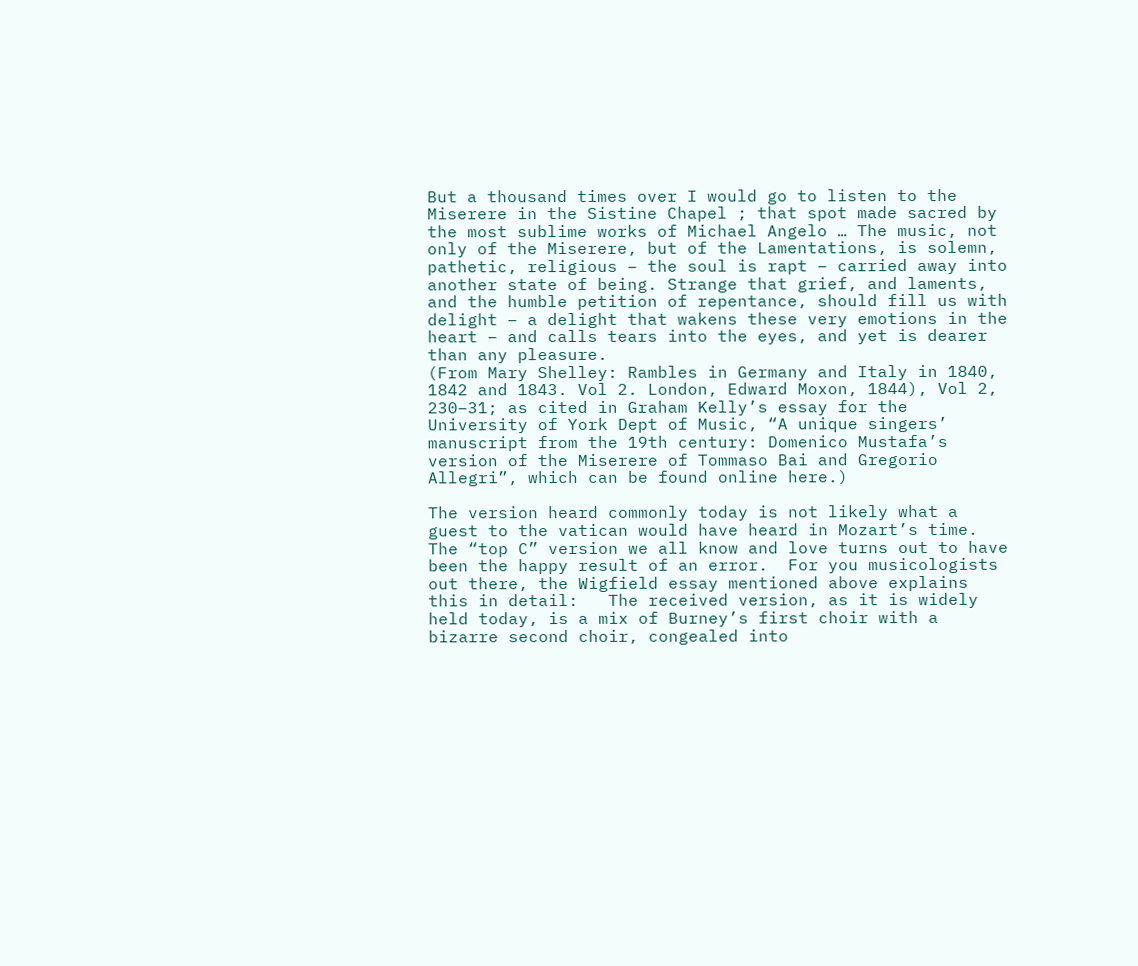But a thousand times over I would go to listen to the Miserere in the Sistine Chapel ; that spot made sacred by the most sublime works of Michael Angelo … The music, not only of the Miserere, but of the Lamentations, is solemn, pathetic, religious – the soul is rapt – carried away into another state of being. Strange that grief, and laments, and the humble petition of repentance, should fill us with delight – a delight that wakens these very emotions in the heart – and calls tears into the eyes, and yet is dearer than any pleasure.
(From Mary Shelley: Rambles in Germany and Italy in 1840, 1842 and 1843. Vol 2. London, Edward Moxon, 1844), Vol 2, 230–31; as cited in Graham Kelly’s essay for the University of York Dept of Music, “A unique singers’ manuscript from the 19th century: Domenico Mustafa’s version of the Miserere of Tommaso Bai and Gregorio Allegri”, which can be found online here.)

The version heard commonly today is not likely what a guest to the vatican would have heard in Mozart’s time.  The “top C” version we all know and love turns out to have been the happy result of an error.  For you musicologists out there, the Wigfield essay mentioned above explains this in detail:   The received version, as it is widely held today, is a mix of Burney’s first choir with a bizarre second choir, congealed into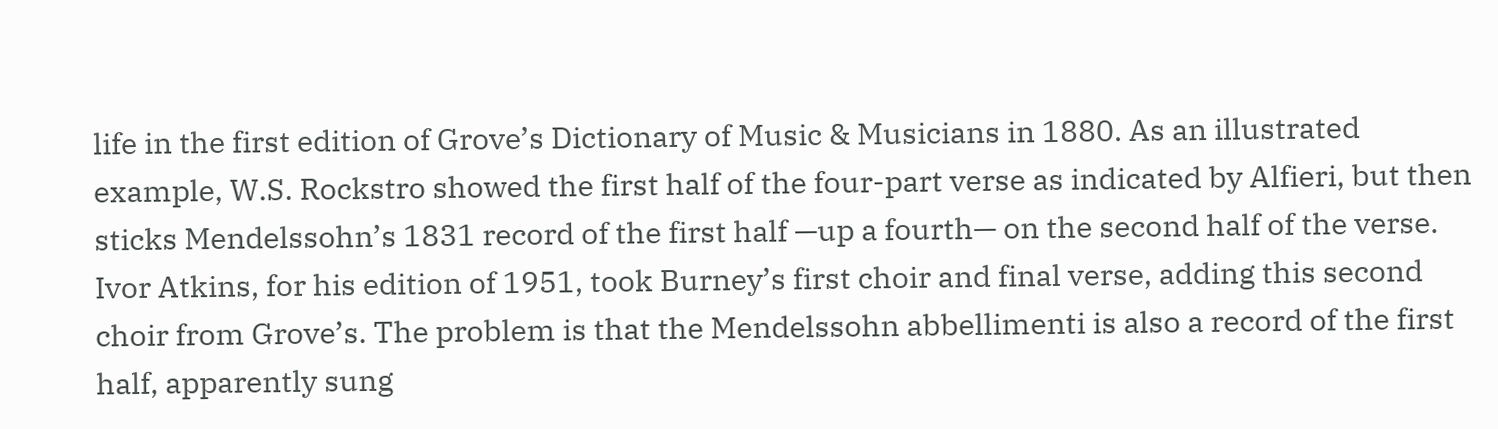life in the first edition of Grove’s Dictionary of Music & Musicians in 1880. As an illustrated example, W.S. Rockstro showed the first half of the four-part verse as indicated by Alfieri, but then sticks Mendelssohn’s 1831 record of the first half —up a fourth— on the second half of the verse. Ivor Atkins, for his edition of 1951, took Burney’s first choir and final verse, adding this second choir from Grove’s. The problem is that the Mendelssohn abbellimenti is also a record of the first half, apparently sung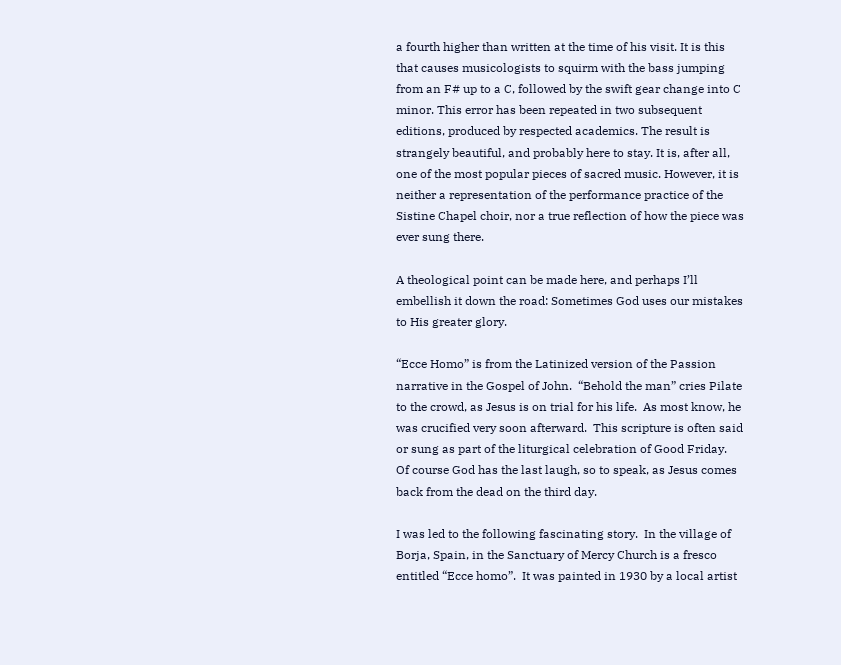a fourth higher than written at the time of his visit. It is this that causes musicologists to squirm with the bass jumping from an F# up to a C, followed by the swift gear change into C minor. This error has been repeated in two subsequent editions, produced by respected academics. The result is strangely beautiful, and probably here to stay. It is, after all, one of the most popular pieces of sacred music. However, it is neither a representation of the performance practice of the Sistine Chapel choir, nor a true reflection of how the piece was ever sung there.

A theological point can be made here, and perhaps I’ll embellish it down the road: Sometimes God uses our mistakes to His greater glory.

“Ecce Homo” is from the Latinized version of the Passion narrative in the Gospel of John.  “Behold the man” cries Pilate to the crowd, as Jesus is on trial for his life.  As most know, he was crucified very soon afterward.  This scripture is often said or sung as part of the liturgical celebration of Good Friday.  Of course God has the last laugh, so to speak, as Jesus comes back from the dead on the third day.

I was led to the following fascinating story.  In the village of Borja, Spain, in the Sanctuary of Mercy Church is a fresco entitled “Ecce homo”.  It was painted in 1930 by a local artist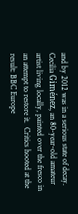and by 2012 was in a serious state of decay.  Cecilia Giménez, an 80-year-old amateur artist living locally, painted over the fresco in an attempt to restore it.  Critics hooted at the result: BBC Europe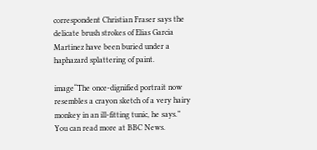correspondent Christian Fraser says the delicate brush strokes of Elias Garcia Martinez have been buried under a haphazard splattering of paint.

image“The once-dignified portrait now resembles a crayon sketch of a very hairy monkey in an ill-fitting tunic, he says.”  You can read more at BBC News.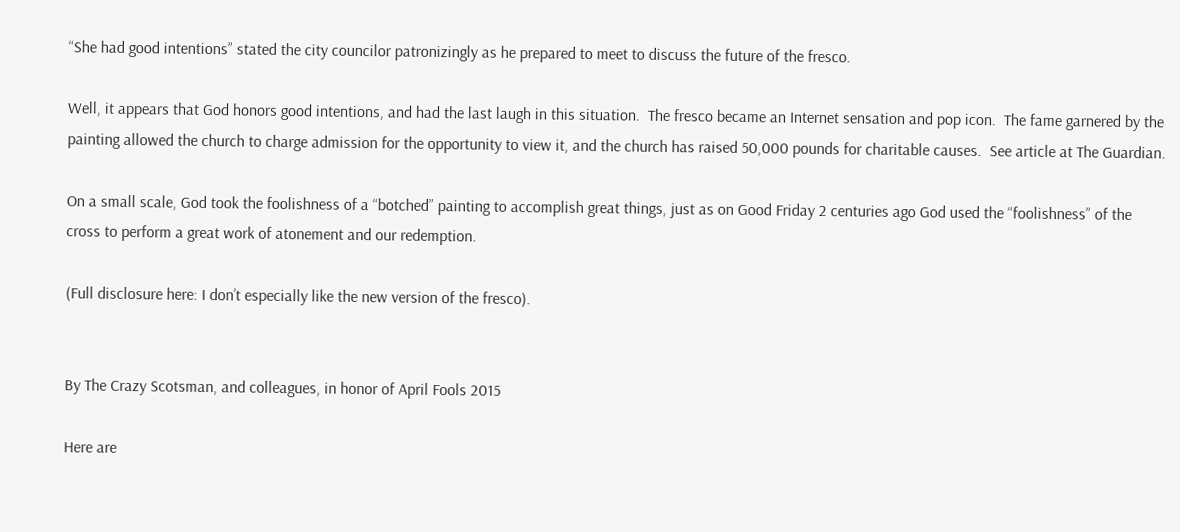“She had good intentions” stated the city councilor patronizingly as he prepared to meet to discuss the future of the fresco.

Well, it appears that God honors good intentions, and had the last laugh in this situation.  The fresco became an Internet sensation and pop icon.  The fame garnered by the painting allowed the church to charge admission for the opportunity to view it, and the church has raised 50,000 pounds for charitable causes.  See article at The Guardian.

On a small scale, God took the foolishness of a “botched” painting to accomplish great things, just as on Good Friday 2 centuries ago God used the “foolishness” of the cross to perform a great work of atonement and our redemption.

(Full disclosure here: I don’t especially like the new version of the fresco).


By The Crazy Scotsman, and colleagues, in honor of April Fools 2015

Here are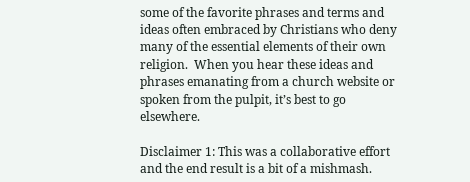some of the favorite phrases and terms and ideas often embraced by Christians who deny many of the essential elements of their own religion.  When you hear these ideas and phrases emanating from a church website or spoken from the pulpit, it’s best to go elsewhere.

Disclaimer 1: This was a collaborative effort and the end result is a bit of a mishmash.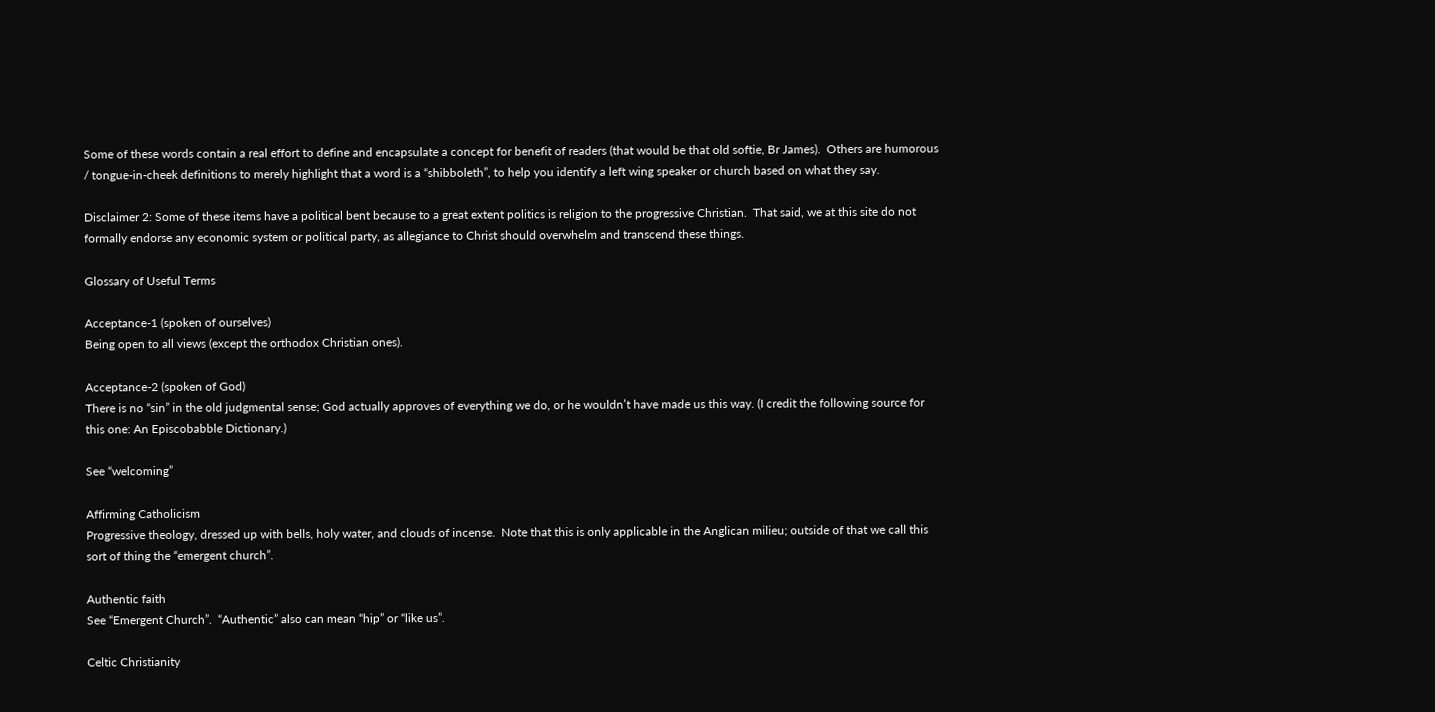Some of these words contain a real effort to define and encapsulate a concept for benefit of readers (that would be that old softie, Br James).  Others are humorous / tongue-in-cheek definitions to merely highlight that a word is a “shibboleth”, to help you identify a left wing speaker or church based on what they say.

Disclaimer 2: Some of these items have a political bent because to a great extent politics is religion to the progressive Christian.  That said, we at this site do not formally endorse any economic system or political party, as allegiance to Christ should overwhelm and transcend these things.

Glossary of Useful Terms

Acceptance-1 (spoken of ourselves)
Being open to all views (except the orthodox Christian ones).

Acceptance-2 (spoken of God)
There is no “sin” in the old judgmental sense; God actually approves of everything we do, or he wouldn’t have made us this way. (I credit the following source for this one: An Episcobabble Dictionary.)

See “welcoming”

Affirming Catholicism
Progressive theology, dressed up with bells, holy water, and clouds of incense.  Note that this is only applicable in the Anglican milieu; outside of that we call this sort of thing the “emergent church”.

Authentic faith
See “Emergent Church”.  “Authentic” also can mean “hip” or “like us”.

Celtic Christianity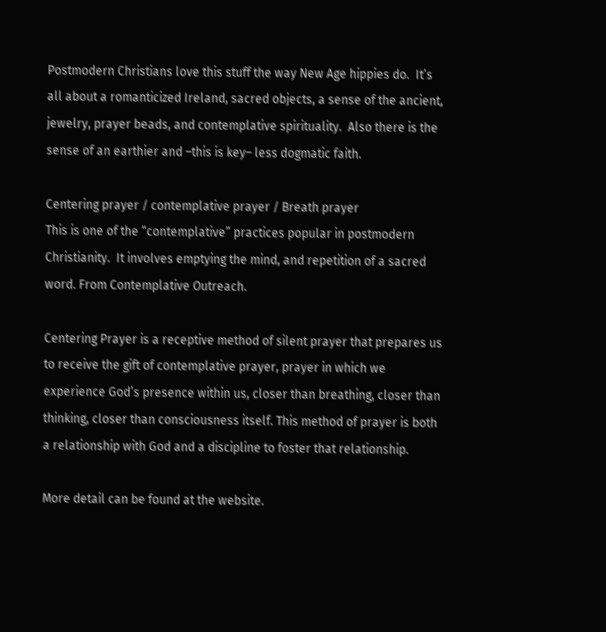Postmodern Christians love this stuff the way New Age hippies do.  It’s all about a romanticized Ireland, sacred objects, a sense of the ancient, jewelry, prayer beads, and contemplative spirituality.  Also there is the sense of an earthier and –this is key– less dogmatic faith.

Centering prayer / contemplative prayer / Breath prayer
This is one of the “contemplative” practices popular in postmodern Christianity.  It involves emptying the mind, and repetition of a sacred word. From Contemplative Outreach.

Centering Prayer is a receptive method of silent prayer that prepares us to receive the gift of contemplative prayer, prayer in which we experience God’s presence within us, closer than breathing, closer than thinking, closer than consciousness itself. This method of prayer is both a relationship with God and a discipline to foster that relationship.

More detail can be found at the website.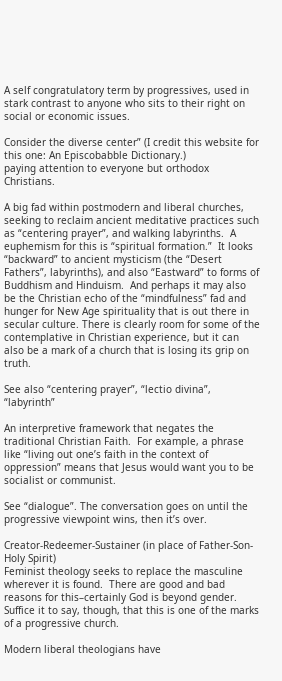A self congratulatory term by progressives, used in stark contrast to anyone who sits to their right on social or economic issues.

Consider the diverse center” (I credit this website for this one: An Episcobabble Dictionary.)
paying attention to everyone but orthodox Christians.

A big fad within postmodern and liberal churches, seeking to reclaim ancient meditative practices such as “centering prayer”, and walking labyrinths.  A euphemism for this is “spiritual formation.”  It looks “backward” to ancient mysticism (the “Desert Fathers”, labyrinths), and also “Eastward” to forms of Buddhism and Hinduism.  And perhaps it may also be the Christian echo of the “mindfulness” fad and hunger for New Age spirituality that is out there in secular culture. There is clearly room for some of the contemplative in Christian experience, but it can also be a mark of a church that is losing its grip on truth.

See also “centering prayer”, “lectio divina”, “labyrinth”

An interpretive framework that negates the traditional Christian Faith.  For example, a phrase like “living out one’s faith in the context of oppression” means that Jesus would want you to be socialist or communist.

See “dialogue”. The conversation goes on until the progressive viewpoint wins, then it’s over.

Creator-Redeemer-Sustainer (in place of Father-Son-Holy Spirit)
Feminist theology seeks to replace the masculine wherever it is found.  There are good and bad reasons for this–certainly God is beyond gender.  Suffice it to say, though, that this is one of the marks of a progressive church.

Modern liberal theologians have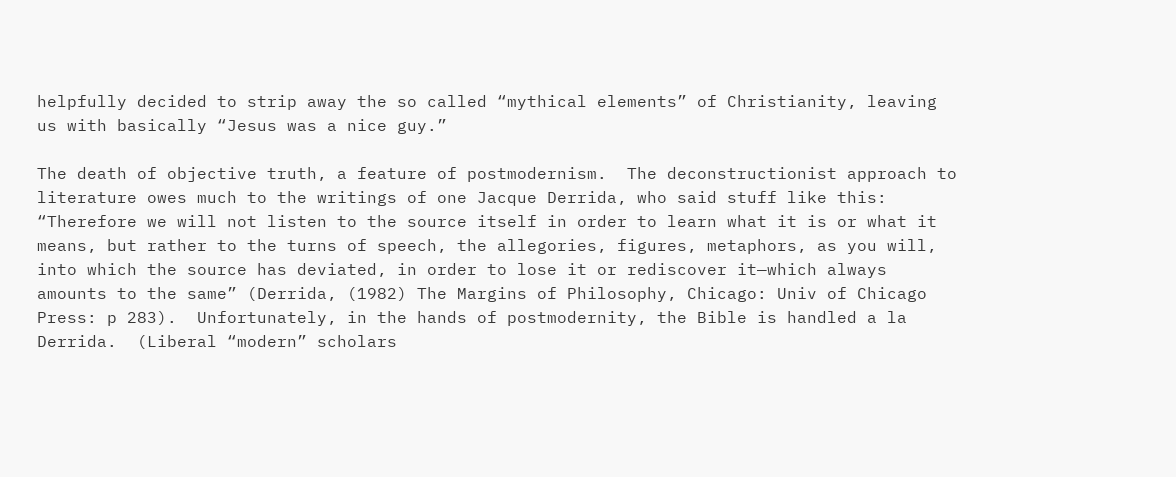helpfully decided to strip away the so called “mythical elements” of Christianity, leaving us with basically “Jesus was a nice guy.”

The death of objective truth, a feature of postmodernism.  The deconstructionist approach to literature owes much to the writings of one Jacque Derrida, who said stuff like this: “Therefore we will not listen to the source itself in order to learn what it is or what it means, but rather to the turns of speech, the allegories, figures, metaphors, as you will, into which the source has deviated, in order to lose it or rediscover it—which always amounts to the same” (Derrida, (1982) The Margins of Philosophy, Chicago: Univ of Chicago Press: p 283).  Unfortunately, in the hands of postmodernity, the Bible is handled a la Derrida.  (Liberal “modern” scholars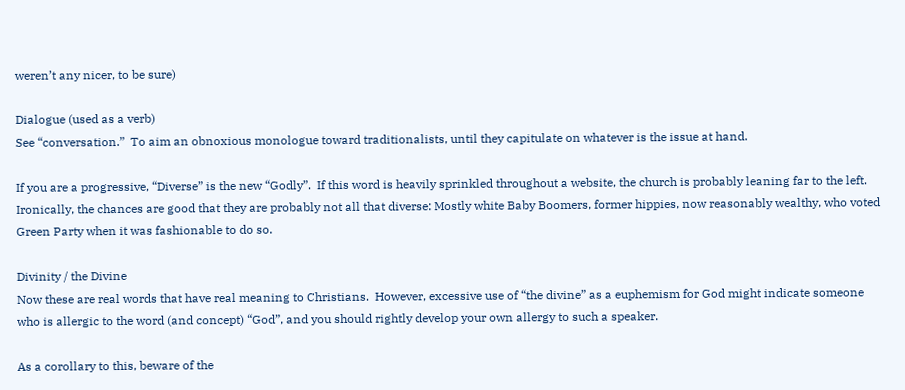weren’t any nicer, to be sure)

Dialogue (used as a verb)
See “conversation.”  To aim an obnoxious monologue toward traditionalists, until they capitulate on whatever is the issue at hand.

If you are a progressive, “Diverse” is the new “Godly”.  If this word is heavily sprinkled throughout a website, the church is probably leaning far to the left.  Ironically, the chances are good that they are probably not all that diverse: Mostly white Baby Boomers, former hippies, now reasonably wealthy, who voted Green Party when it was fashionable to do so.

Divinity / the Divine
Now these are real words that have real meaning to Christians.  However, excessive use of “the divine” as a euphemism for God might indicate someone who is allergic to the word (and concept) “God”, and you should rightly develop your own allergy to such a speaker.

As a corollary to this, beware of the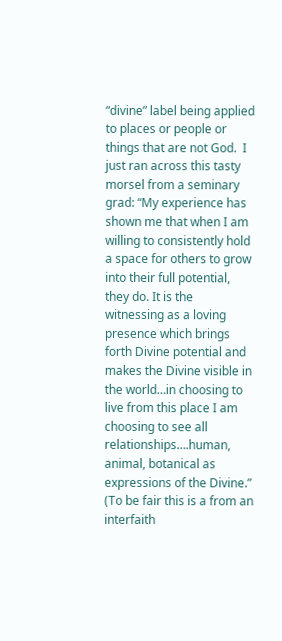“divine” label being applied to places or people or things that are not God.  I just ran across this tasty morsel from a seminary grad: “My experience has shown me that when I am willing to consistently hold a space for others to grow into their full potential, they do. It is the witnessing as a loving presence which brings forth Divine potential and makes the Divine visible in the world…in choosing to live from this place I am choosing to see all relationships….human, animal, botanical as expressions of the Divine.” (To be fair this is a from an interfaith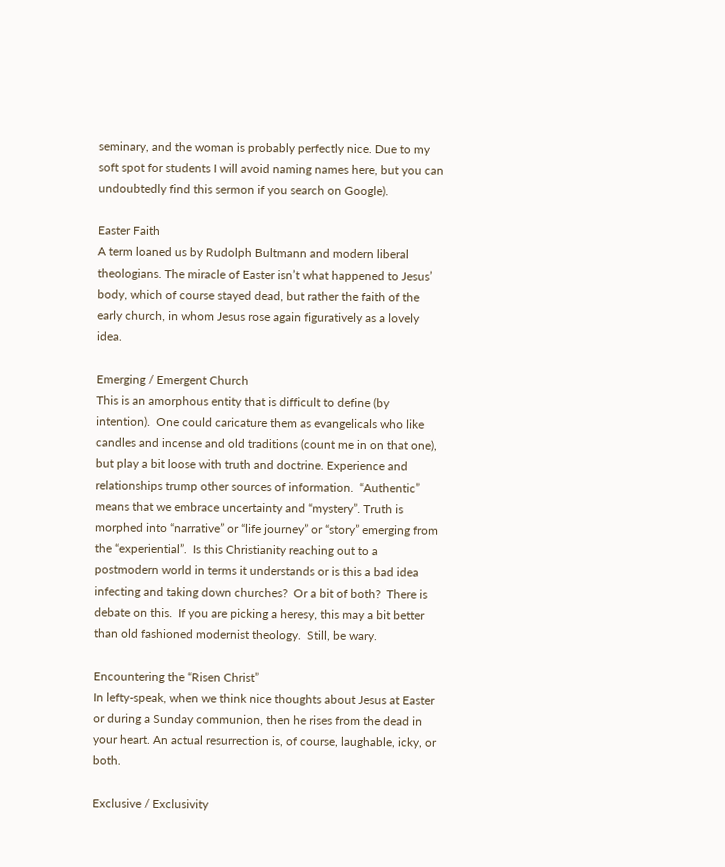seminary, and the woman is probably perfectly nice. Due to my soft spot for students I will avoid naming names here, but you can undoubtedly find this sermon if you search on Google).

Easter Faith
A term loaned us by Rudolph Bultmann and modern liberal theologians. The miracle of Easter isn’t what happened to Jesus’ body, which of course stayed dead, but rather the faith of the early church, in whom Jesus rose again figuratively as a lovely idea.

Emerging / Emergent Church
This is an amorphous entity that is difficult to define (by intention).  One could caricature them as evangelicals who like candles and incense and old traditions (count me in on that one), but play a bit loose with truth and doctrine. Experience and relationships trump other sources of information.  “Authentic” means that we embrace uncertainty and “mystery”. Truth is morphed into “narrative” or “life journey” or “story” emerging from the “experiential”.  Is this Christianity reaching out to a postmodern world in terms it understands or is this a bad idea infecting and taking down churches?  Or a bit of both?  There is debate on this.  If you are picking a heresy, this may a bit better than old fashioned modernist theology.  Still, be wary.

Encountering the “Risen Christ”
In lefty-speak, when we think nice thoughts about Jesus at Easter or during a Sunday communion, then he rises from the dead in your heart. An actual resurrection is, of course, laughable, icky, or both.

Exclusive / Exclusivity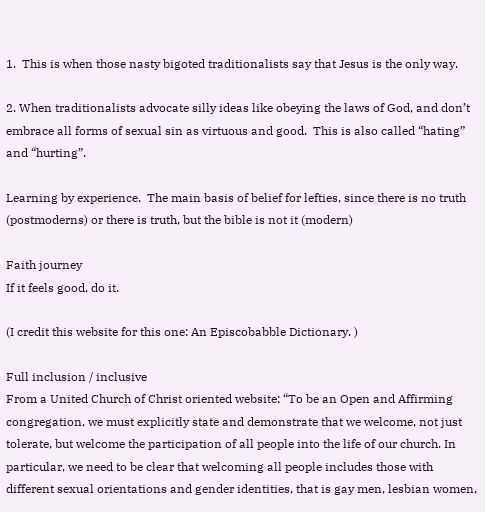1.  This is when those nasty bigoted traditionalists say that Jesus is the only way.

2. When traditionalists advocate silly ideas like obeying the laws of God, and don’t embrace all forms of sexual sin as virtuous and good.  This is also called “hating” and “hurting”.

Learning by experience.  The main basis of belief for lefties, since there is no truth (postmoderns) or there is truth, but the bible is not it (modern)

Faith journey
If it feels good, do it.

(I credit this website for this one: An Episcobabble Dictionary. )

Full inclusion / inclusive
From a United Church of Christ oriented website: “To be an Open and Affirming congregation, we must explicitly state and demonstrate that we welcome, not just tolerate, but welcome the participation of all people into the life of our church. In particular, we need to be clear that welcoming all people includes those with different sexual orientations and gender identities, that is gay men, lesbian women,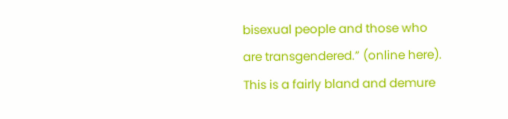bisexual people and those who are transgendered.” (online here).  This is a fairly bland and demure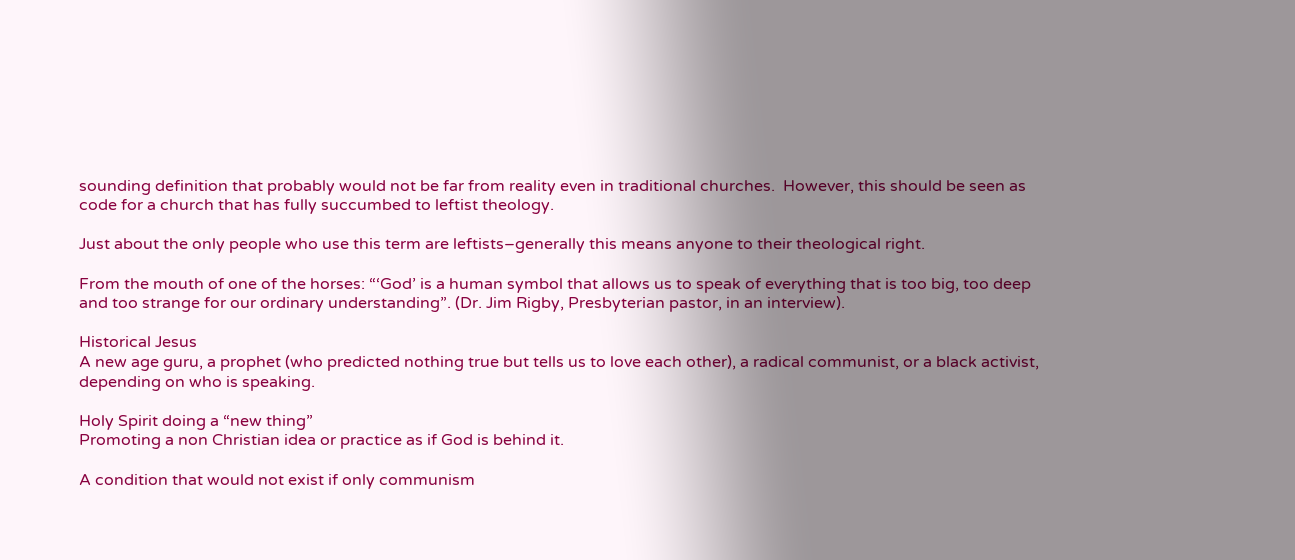sounding definition that probably would not be far from reality even in traditional churches.  However, this should be seen as code for a church that has fully succumbed to leftist theology.

Just about the only people who use this term are leftists–generally this means anyone to their theological right.

From the mouth of one of the horses: “‘God’ is a human symbol that allows us to speak of everything that is too big, too deep and too strange for our ordinary understanding”. (Dr. Jim Rigby, Presbyterian pastor, in an interview).

Historical Jesus
A new age guru, a prophet (who predicted nothing true but tells us to love each other), a radical communist, or a black activist, depending on who is speaking.

Holy Spirit doing a “new thing”
Promoting a non Christian idea or practice as if God is behind it.

A condition that would not exist if only communism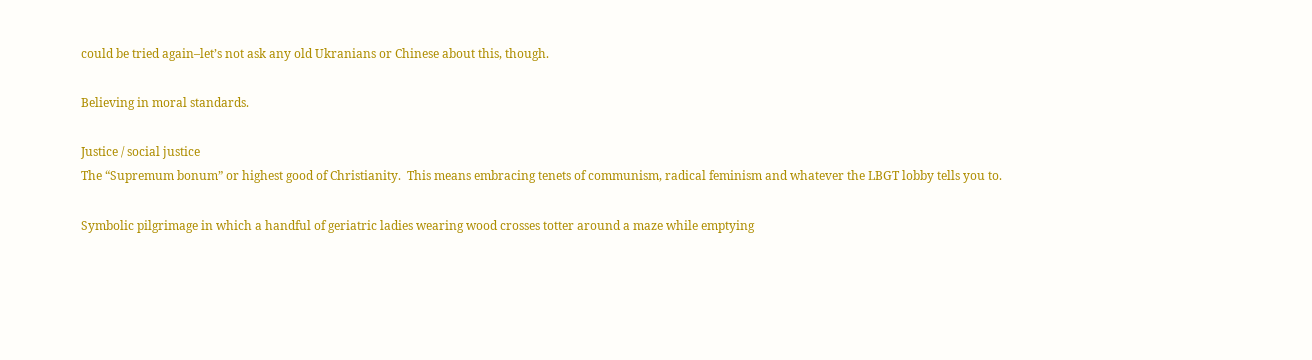could be tried again–let’s not ask any old Ukranians or Chinese about this, though.

Believing in moral standards.

Justice / social justice
The “Supremum bonum” or highest good of Christianity.  This means embracing tenets of communism, radical feminism and whatever the LBGT lobby tells you to.

Symbolic pilgrimage in which a handful of geriatric ladies wearing wood crosses totter around a maze while emptying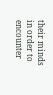their minds in order to encounter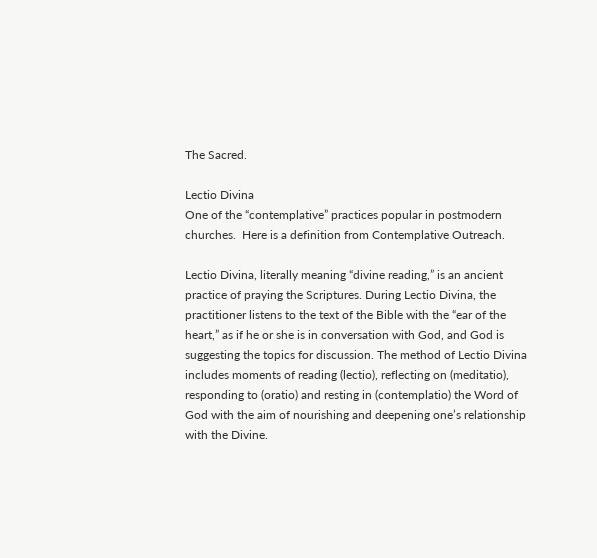The Sacred.

Lectio Divina
One of the “contemplative” practices popular in postmodern churches.  Here is a definition from Contemplative Outreach.

Lectio Divina, literally meaning “divine reading,” is an ancient practice of praying the Scriptures. During Lectio Divina, the practitioner listens to the text of the Bible with the “ear of the heart,” as if he or she is in conversation with God, and God is suggesting the topics for discussion. The method of Lectio Divina includes moments of reading (lectio), reflecting on (meditatio), responding to (oratio) and resting in (contemplatio) the Word of God with the aim of nourishing and deepening one’s relationship with the Divine.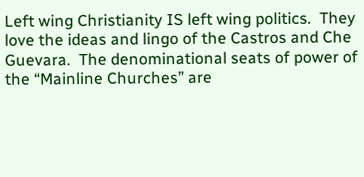Left wing Christianity IS left wing politics.  They love the ideas and lingo of the Castros and Che Guevara.  The denominational seats of power of the “Mainline Churches” are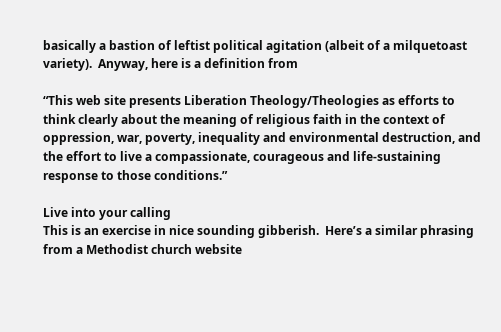basically a bastion of leftist political agitation (albeit of a milquetoast variety).  Anyway, here is a definition from

“This web site presents Liberation Theology/Theologies as efforts to think clearly about the meaning of religious faith in the context of oppression, war, poverty, inequality and environmental destruction, and the effort to live a compassionate, courageous and life-sustaining response to those conditions.”

Live into your calling
This is an exercise in nice sounding gibberish.  Here’s a similar phrasing from a Methodist church website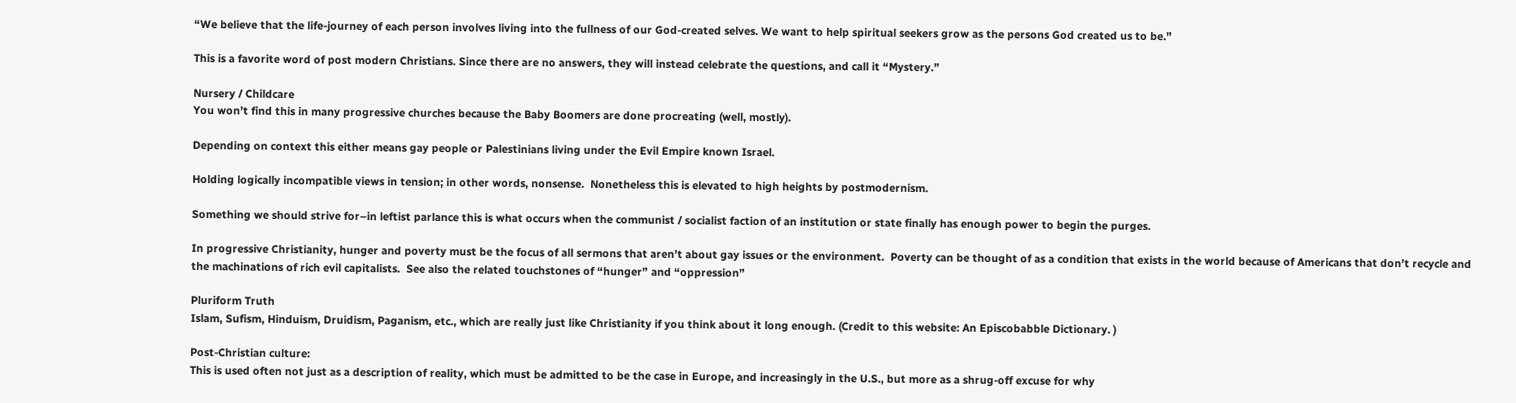“We believe that the life-journey of each person involves living into the fullness of our God-created selves. We want to help spiritual seekers grow as the persons God created us to be.”

This is a favorite word of post modern Christians. Since there are no answers, they will instead celebrate the questions, and call it “Mystery.”

Nursery / Childcare
You won’t find this in many progressive churches because the Baby Boomers are done procreating (well, mostly).

Depending on context this either means gay people or Palestinians living under the Evil Empire known Israel.

Holding logically incompatible views in tension; in other words, nonsense.  Nonetheless this is elevated to high heights by postmodernism.

Something we should strive for–in leftist parlance this is what occurs when the communist / socialist faction of an institution or state finally has enough power to begin the purges.

In progressive Christianity, hunger and poverty must be the focus of all sermons that aren’t about gay issues or the environment.  Poverty can be thought of as a condition that exists in the world because of Americans that don’t recycle and the machinations of rich evil capitalists.  See also the related touchstones of “hunger” and “oppression”

Pluriform Truth
Islam, Sufism, Hinduism, Druidism, Paganism, etc., which are really just like Christianity if you think about it long enough. (Credit to this website: An Episcobabble Dictionary. )

Post-Christian culture:
This is used often not just as a description of reality, which must be admitted to be the case in Europe, and increasingly in the U.S., but more as a shrug-off excuse for why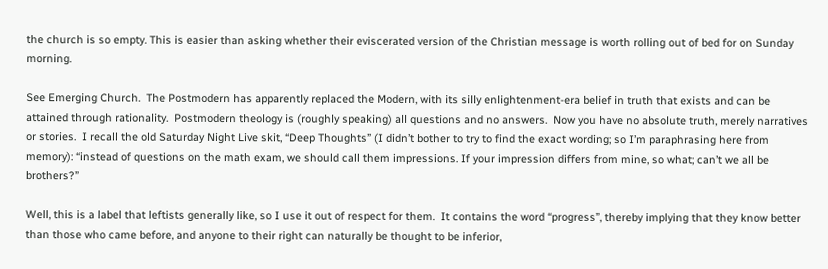the church is so empty. This is easier than asking whether their eviscerated version of the Christian message is worth rolling out of bed for on Sunday morning.

See Emerging Church.  The Postmodern has apparently replaced the Modern, with its silly enlightenment-era belief in truth that exists and can be attained through rationality.  Postmodern theology is (roughly speaking) all questions and no answers.  Now you have no absolute truth, merely narratives or stories.  I recall the old Saturday Night Live skit, “Deep Thoughts” (I didn’t bother to try to find the exact wording; so I’m paraphrasing here from memory): “instead of questions on the math exam, we should call them impressions. If your impression differs from mine, so what; can’t we all be brothers?”

Well, this is a label that leftists generally like, so I use it out of respect for them.  It contains the word “progress”, thereby implying that they know better than those who came before, and anyone to their right can naturally be thought to be inferior,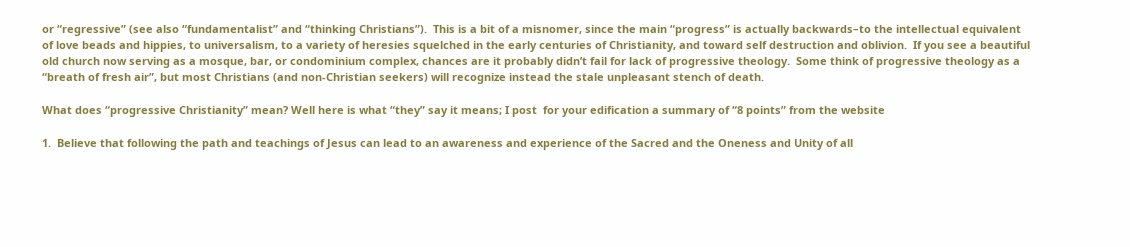or “regressive” (see also “fundamentalist” and “thinking Christians”).  This is a bit of a misnomer, since the main “progress” is actually backwards–to the intellectual equivalent of love beads and hippies, to universalism, to a variety of heresies squelched in the early centuries of Christianity, and toward self destruction and oblivion.  If you see a beautiful old church now serving as a mosque, bar, or condominium complex, chances are it probably didn’t fail for lack of progressive theology.  Some think of progressive theology as a “breath of fresh air”, but most Christians (and non-Christian seekers) will recognize instead the stale unpleasant stench of death.

What does “progressive Christianity” mean? Well here is what “they” say it means; I post  for your edification a summary of “8 points” from the website

1.  Believe that following the path and teachings of Jesus can lead to an awareness and experience of the Sacred and the Oneness and Unity of all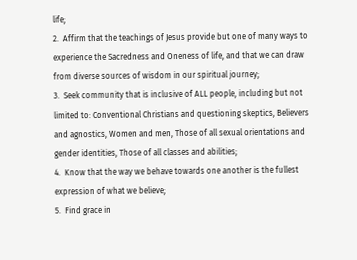life;
2.  Affirm that the teachings of Jesus provide but one of many ways to experience the Sacredness and Oneness of life, and that we can draw from diverse sources of wisdom in our spiritual journey;
3.  Seek community that is inclusive of ALL people, including but not limited to: Conventional Christians and questioning skeptics, Believers and agnostics, Women and men, Those of all sexual orientations and gender identities, Those of all classes and abilities;
4.  Know that the way we behave towards one another is the fullest expression of what we believe;
5.  Find grace in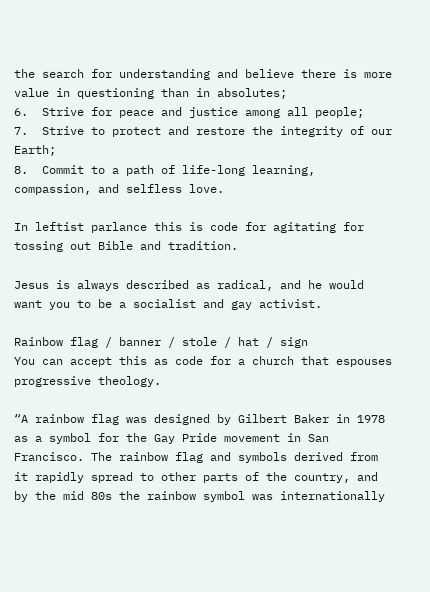the search for understanding and believe there is more value in questioning than in absolutes;
6.  Strive for peace and justice among all people;
7.  Strive to protect and restore the integrity of our Earth;
8.  Commit to a path of life-long learning, compassion, and selfless love.

In leftist parlance this is code for agitating for tossing out Bible and tradition.

Jesus is always described as radical, and he would want you to be a socialist and gay activist.

Rainbow flag / banner / stole / hat / sign
You can accept this as code for a church that espouses progressive theology.

“A rainbow flag was designed by Gilbert Baker in 1978 as a symbol for the Gay Pride movement in San Francisco. The rainbow flag and symbols derived from it rapidly spread to other parts of the country, and by the mid 80s the rainbow symbol was internationally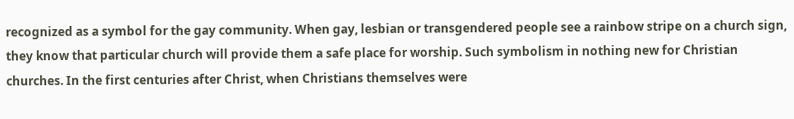recognized as a symbol for the gay community. When gay, lesbian or transgendered people see a rainbow stripe on a church sign, they know that particular church will provide them a safe place for worship. Such symbolism in nothing new for Christian churches. In the first centuries after Christ, when Christians themselves were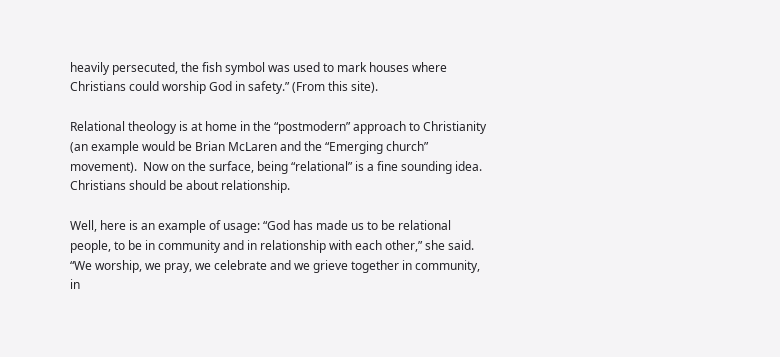heavily persecuted, the fish symbol was used to mark houses where Christians could worship God in safety.” (From this site).

Relational theology is at home in the “postmodern” approach to Christianity (an example would be Brian McLaren and the “Emerging church” movement).  Now on the surface, being “relational” is a fine sounding idea.  Christians should be about relationship.

Well, here is an example of usage: “God has made us to be relational people, to be in community and in relationship with each other,” she said. “We worship, we pray, we celebrate and we grieve together in community, in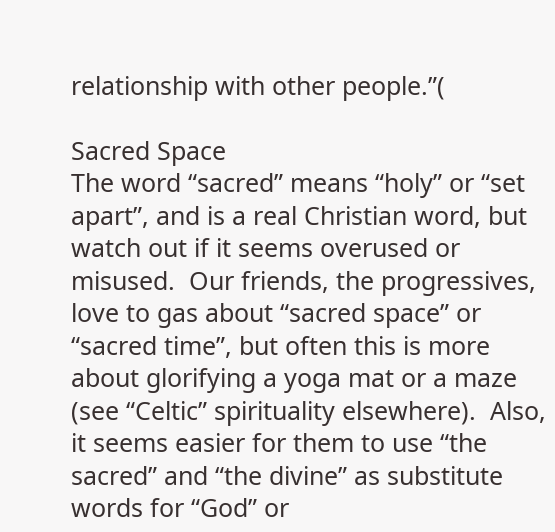relationship with other people.”(

Sacred Space
The word “sacred” means “holy” or “set apart”, and is a real Christian word, but watch out if it seems overused or misused.  Our friends, the progressives, love to gas about “sacred space” or “sacred time”, but often this is more about glorifying a yoga mat or a maze (see “Celtic” spirituality elsewhere).  Also, it seems easier for them to use “the sacred” and “the divine” as substitute words for “God” or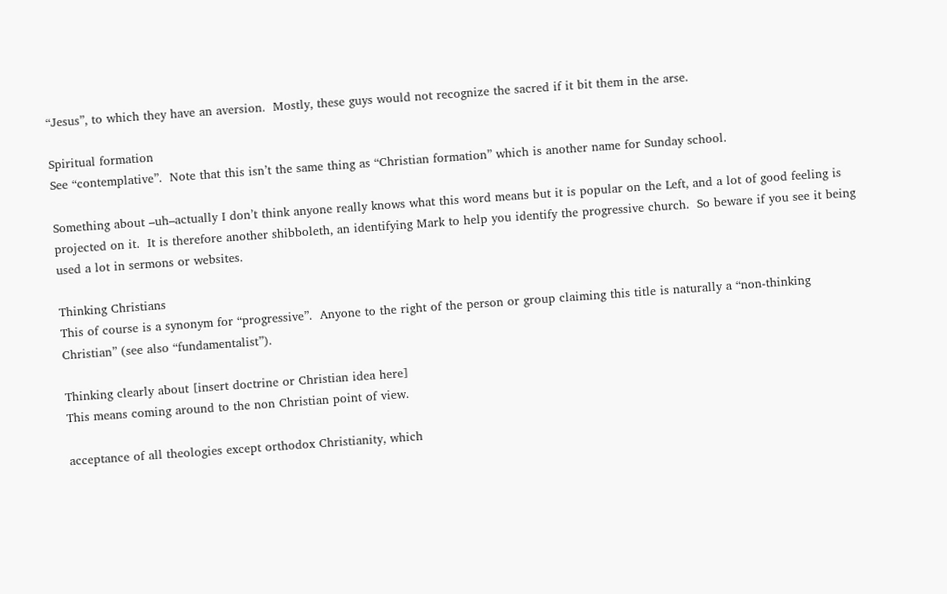“Jesus”, to which they have an aversion.  Mostly, these guys would not recognize the sacred if it bit them in the arse.

Spiritual formation
See “contemplative”.  Note that this isn’t the same thing as “Christian formation” which is another name for Sunday school.

Something about –uh–actually I don’t think anyone really knows what this word means but it is popular on the Left, and a lot of good feeling is projected on it.  It is therefore another shibboleth, an identifying Mark to help you identify the progressive church.  So beware if you see it being used a lot in sermons or websites.

Thinking Christians
This of course is a synonym for “progressive”.  Anyone to the right of the person or group claiming this title is naturally a “non-thinking Christian” (see also “fundamentalist”).

Thinking clearly about [insert doctrine or Christian idea here]
This means coming around to the non Christian point of view.

acceptance of all theologies except orthodox Christianity, which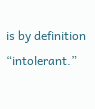is by definition “intolerant.”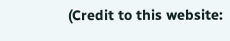(Credit to this website: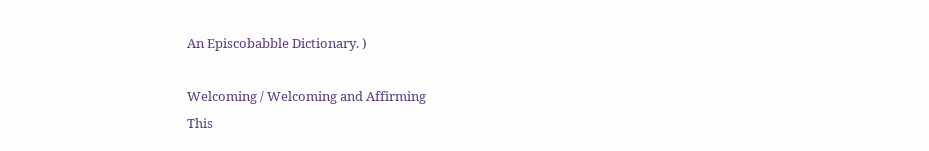An Episcobabble Dictionary. )

Welcoming / Welcoming and Affirming
This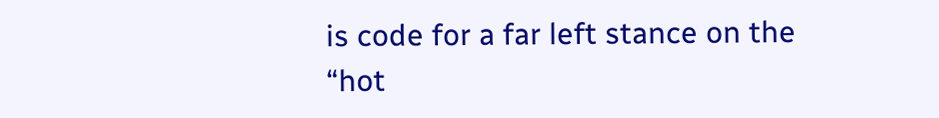is code for a far left stance on the “hot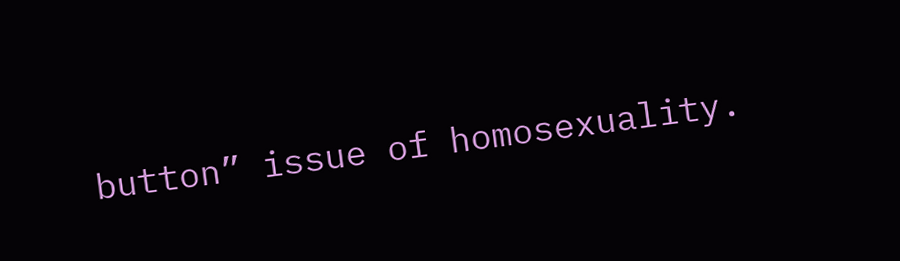button” issue of homosexuality.